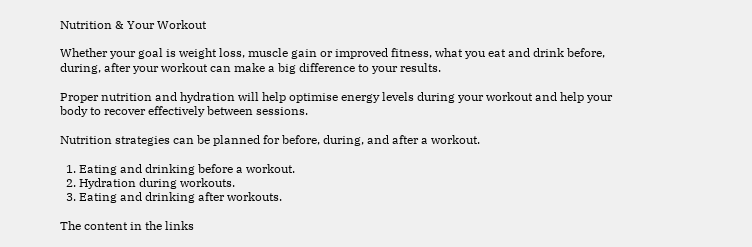Nutrition & Your Workout

Whether your goal is weight loss, muscle gain or improved fitness, what you eat and drink before, during, after your workout can make a big difference to your results.

Proper nutrition and hydration will help optimise energy levels during your workout and help your body to recover effectively between sessions.

Nutrition strategies can be planned for before, during, and after a workout.

  1. Eating and drinking before a workout.
  2. Hydration during workouts.
  3. Eating and drinking after workouts.

The content in the links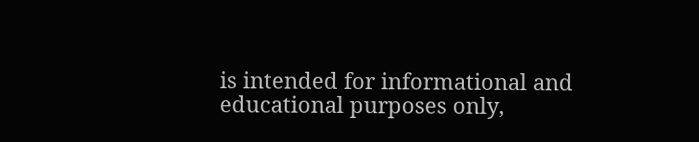is intended for informational and educational purposes only,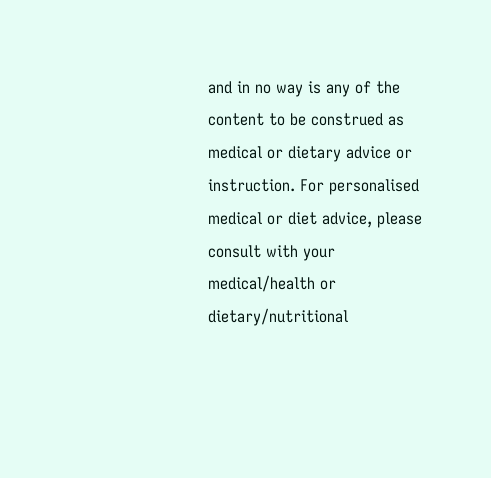and in no way is any of the content to be construed as medical or dietary advice or instruction. For personalised medical or diet advice, please consult with your medical/health or dietary/nutritional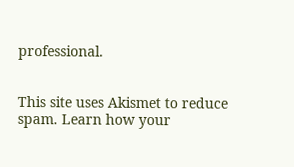professional.


This site uses Akismet to reduce spam. Learn how your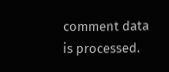comment data is processed.